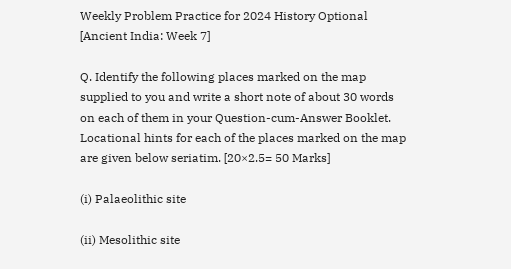Weekly Problem Practice for 2024 History Optional [Ancient India: Week 7]

Q. Identify the following places marked on the map supplied to you and write a short note of about 30 words on each of them in your Question-cum-Answer Booklet. Locational hints for each of the places marked on the map are given below seriatim. [20×2.5= 50 Marks]

(i) Palaeolithic site

(ii) Mesolithic site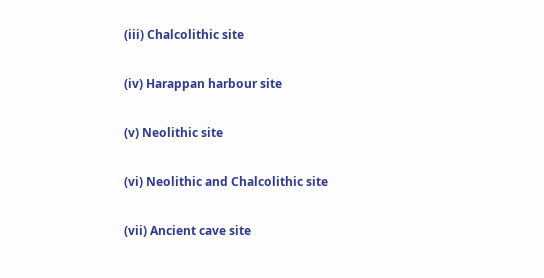(iii) Chalcolithic site

(iv) Harappan harbour site

(v) Neolithic site

(vi) Neolithic and Chalcolithic site

(vii) Ancient cave site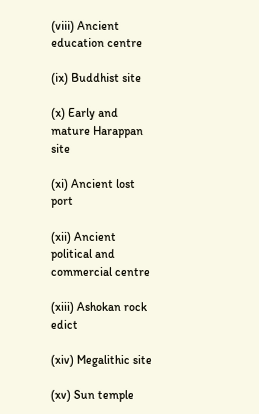(viii) Ancient education centre

(ix) Buddhist site

(x) Early and mature Harappan site

(xi) Ancient lost port

(xii) Ancient political and commercial centre

(xiii) Ashokan rock edict

(xiv) Megalithic site

(xv) Sun temple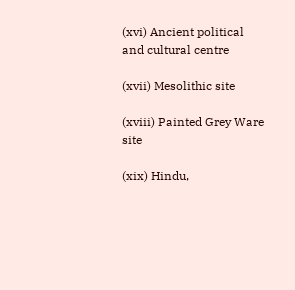(xvi) Ancient political and cultural centre

(xvii) Mesolithic site

(xviii) Painted Grey Ware site

(xix) Hindu,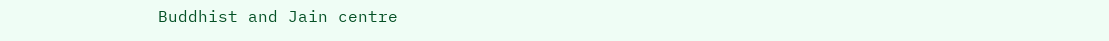Buddhist and Jain centre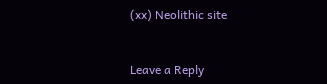(xx) Neolithic site


Leave a Reply